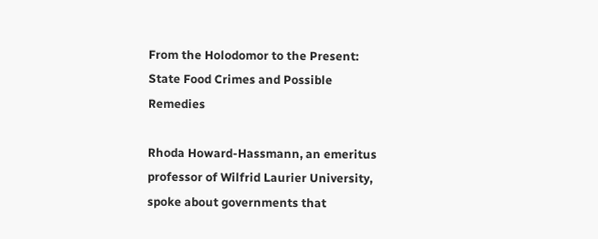From the Holodomor to the Present: State Food Crimes and Possible Remedies

Rhoda Howard-Hassmann, an emeritus professor of Wilfrid Laurier University, spoke about governments that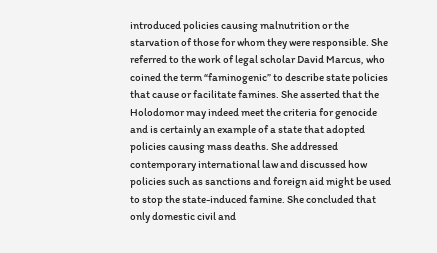introduced policies causing malnutrition or the starvation of those for whom they were responsible. She referred to the work of legal scholar David Marcus, who coined the term “faminogenic” to describe state policies that cause or facilitate famines. She asserted that the Holodomor may indeed meet the criteria for genocide and is certainly an example of a state that adopted policies causing mass deaths. She addressed contemporary international law and discussed how policies such as sanctions and foreign aid might be used to stop the state-induced famine. She concluded that only domestic civil and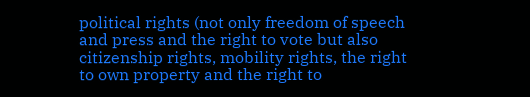political rights (not only freedom of speech and press and the right to vote but also citizenship rights, mobility rights, the right to own property and the right to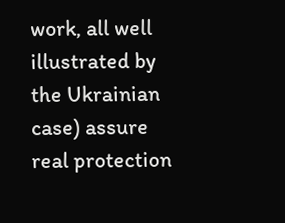work, all well illustrated by the Ukrainian case) assure real protection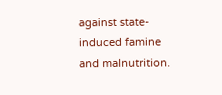against state-induced famine and malnutrition.